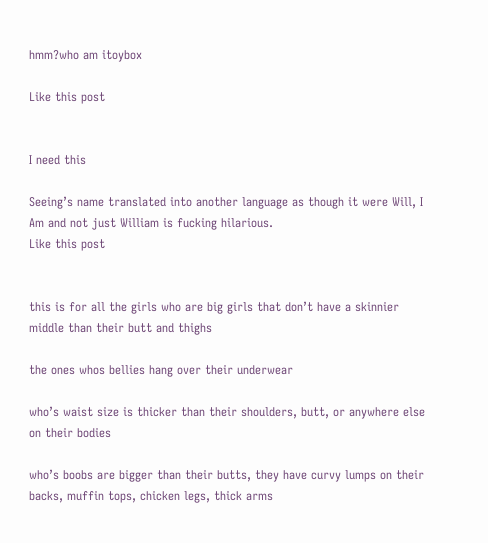hmm?who am itoybox

Like this post


I need this

Seeing’s name translated into another language as though it were Will, I Am and not just William is fucking hilarious.
Like this post


this is for all the girls who are big girls that don’t have a skinnier middle than their butt and thighs

the ones whos bellies hang over their underwear

who’s waist size is thicker than their shoulders, butt, or anywhere else on their bodies

who’s boobs are bigger than their butts, they have curvy lumps on their backs, muffin tops, chicken legs, thick arms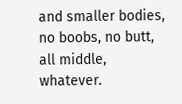and smaller bodies, no boobs, no butt, all middle, whatever.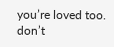you’re loved too. don’t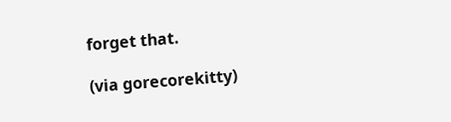forget that.

(via gorecorekitty)